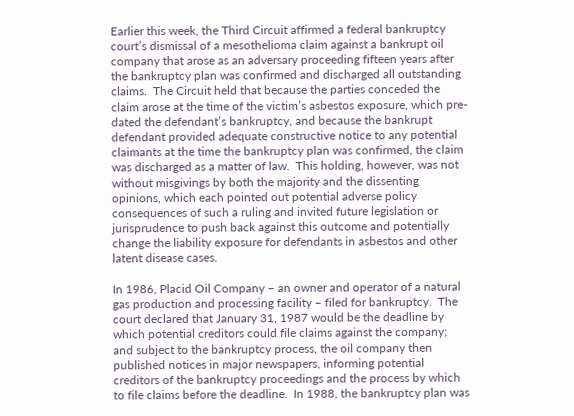Earlier this week, the Third Circuit affirmed a federal bankruptcy court’s dismissal of a mesothelioma claim against a bankrupt oil company that arose as an adversary proceeding fifteen years after the bankruptcy plan was confirmed and discharged all outstanding claims.  The Circuit held that because the parties conceded the claim arose at the time of the victim’s asbestos exposure, which pre-dated the defendant’s bankruptcy, and because the bankrupt defendant provided adequate constructive notice to any potential claimants at the time the bankruptcy plan was confirmed, the claim was discharged as a matter of law.  This holding, however, was not without misgivings by both the majority and the dissenting opinions, which each pointed out potential adverse policy consequences of such a ruling and invited future legislation or jurisprudence to push back against this outcome and potentially change the liability exposure for defendants in asbestos and other latent disease cases.

In 1986, Placid Oil Company – an owner and operator of a natural gas production and processing facility – filed for bankruptcy.  The court declared that January 31, 1987 would be the deadline by which potential creditors could file claims against the company; and subject to the bankruptcy process, the oil company then published notices in major newspapers, informing potential creditors of the bankruptcy proceedings and the process by which to file claims before the deadline.  In 1988, the bankruptcy plan was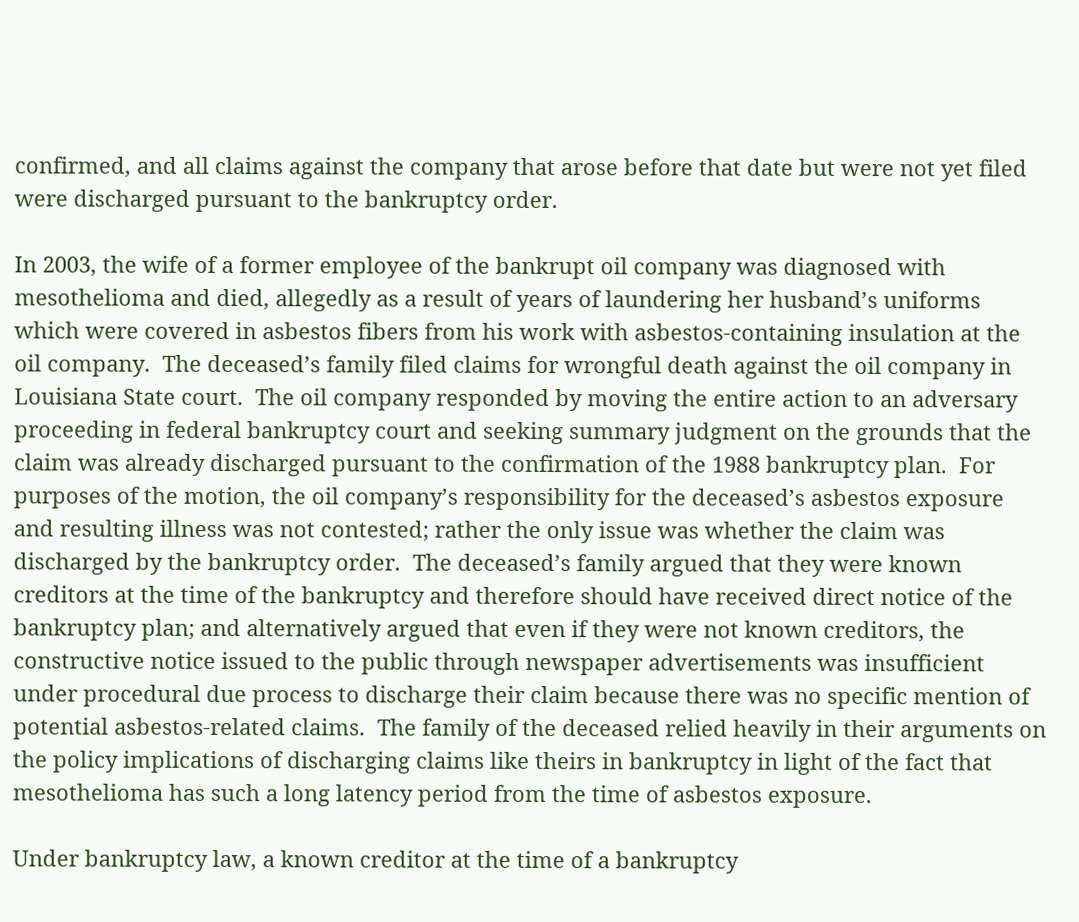confirmed, and all claims against the company that arose before that date but were not yet filed were discharged pursuant to the bankruptcy order.

In 2003, the wife of a former employee of the bankrupt oil company was diagnosed with mesothelioma and died, allegedly as a result of years of laundering her husband’s uniforms which were covered in asbestos fibers from his work with asbestos-containing insulation at the oil company.  The deceased’s family filed claims for wrongful death against the oil company in Louisiana State court.  The oil company responded by moving the entire action to an adversary proceeding in federal bankruptcy court and seeking summary judgment on the grounds that the claim was already discharged pursuant to the confirmation of the 1988 bankruptcy plan.  For purposes of the motion, the oil company’s responsibility for the deceased’s asbestos exposure and resulting illness was not contested; rather the only issue was whether the claim was discharged by the bankruptcy order.  The deceased’s family argued that they were known creditors at the time of the bankruptcy and therefore should have received direct notice of the bankruptcy plan; and alternatively argued that even if they were not known creditors, the constructive notice issued to the public through newspaper advertisements was insufficient under procedural due process to discharge their claim because there was no specific mention of potential asbestos-related claims.  The family of the deceased relied heavily in their arguments on the policy implications of discharging claims like theirs in bankruptcy in light of the fact that mesothelioma has such a long latency period from the time of asbestos exposure.

Under bankruptcy law, a known creditor at the time of a bankruptcy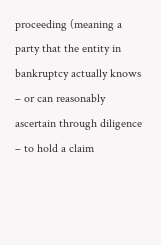proceeding (meaning a party that the entity in bankruptcy actually knows – or can reasonably ascertain through diligence – to hold a claim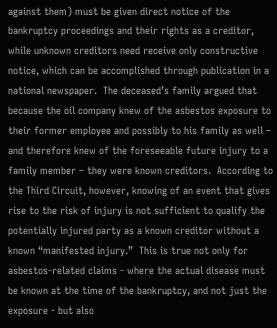against them) must be given direct notice of the bankruptcy proceedings and their rights as a creditor, while unknown creditors need receive only constructive notice, which can be accomplished through publication in a national newspaper.  The deceased’s family argued that because the oil company knew of the asbestos exposure to their former employee and possibly to his family as well – and therefore knew of the foreseeable future injury to a family member – they were known creditors.  According to the Third Circuit, however, knowing of an event that gives rise to the risk of injury is not sufficient to qualify the potentially injured party as a known creditor without a known “manifested injury.”  This is true not only for asbestos-related claims - where the actual disease must be known at the time of the bankruptcy, and not just the exposure - but also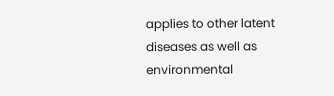applies to other latent diseases as well as environmental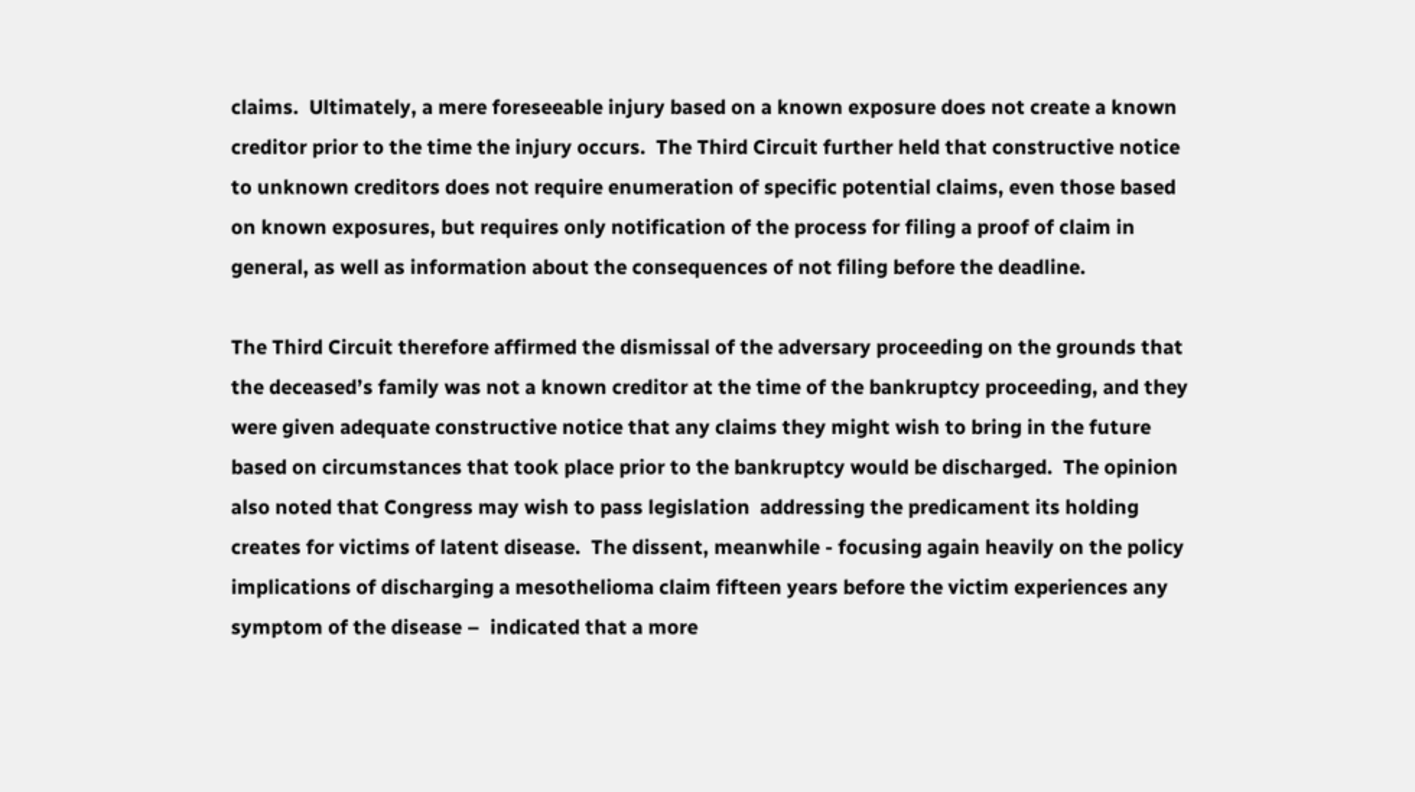claims.  Ultimately, a mere foreseeable injury based on a known exposure does not create a known creditor prior to the time the injury occurs.  The Third Circuit further held that constructive notice to unknown creditors does not require enumeration of specific potential claims, even those based on known exposures, but requires only notification of the process for filing a proof of claim in general, as well as information about the consequences of not filing before the deadline.

The Third Circuit therefore affirmed the dismissal of the adversary proceeding on the grounds that the deceased’s family was not a known creditor at the time of the bankruptcy proceeding, and they were given adequate constructive notice that any claims they might wish to bring in the future based on circumstances that took place prior to the bankruptcy would be discharged.  The opinion also noted that Congress may wish to pass legislation  addressing the predicament its holding creates for victims of latent disease.  The dissent, meanwhile - focusing again heavily on the policy implications of discharging a mesothelioma claim fifteen years before the victim experiences any symptom of the disease –  indicated that a more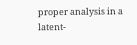proper analysis in a latent-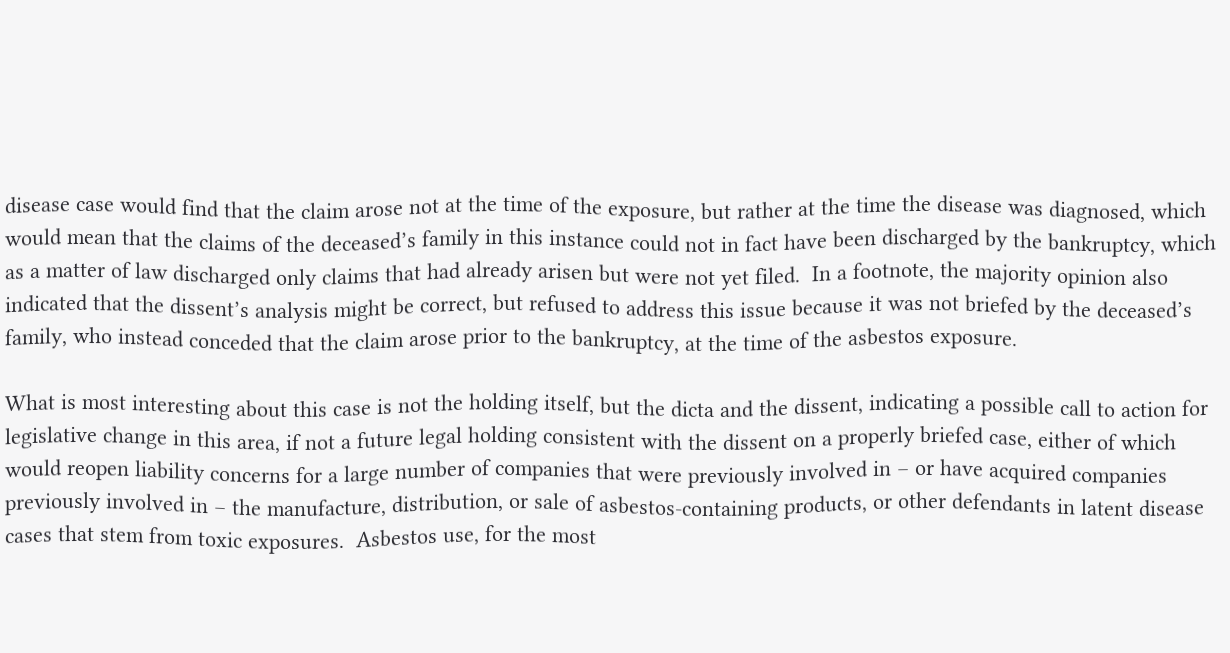disease case would find that the claim arose not at the time of the exposure, but rather at the time the disease was diagnosed, which would mean that the claims of the deceased’s family in this instance could not in fact have been discharged by the bankruptcy, which as a matter of law discharged only claims that had already arisen but were not yet filed.  In a footnote, the majority opinion also indicated that the dissent’s analysis might be correct, but refused to address this issue because it was not briefed by the deceased’s family, who instead conceded that the claim arose prior to the bankruptcy, at the time of the asbestos exposure.

What is most interesting about this case is not the holding itself, but the dicta and the dissent, indicating a possible call to action for legislative change in this area, if not a future legal holding consistent with the dissent on a properly briefed case, either of which would reopen liability concerns for a large number of companies that were previously involved in – or have acquired companies previously involved in – the manufacture, distribution, or sale of asbestos-containing products, or other defendants in latent disease cases that stem from toxic exposures.  Asbestos use, for the most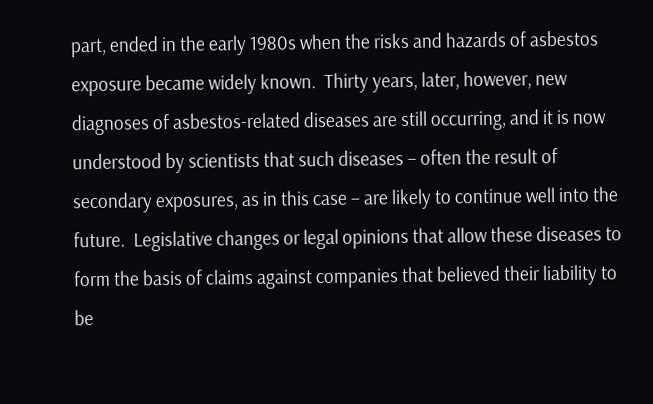part, ended in the early 1980s when the risks and hazards of asbestos exposure became widely known.  Thirty years, later, however, new diagnoses of asbestos-related diseases are still occurring, and it is now understood by scientists that such diseases – often the result of secondary exposures, as in this case – are likely to continue well into the future.  Legislative changes or legal opinions that allow these diseases to form the basis of claims against companies that believed their liability to be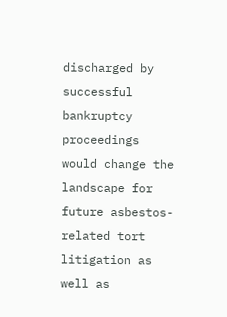discharged by successful bankruptcy proceedings would change the landscape for future asbestos-related tort litigation as well as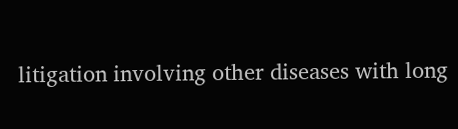litigation involving other diseases with long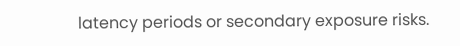latency periods or secondary exposure risks.